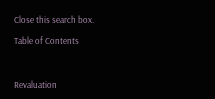Close this search box.

Table of Contents



Revaluation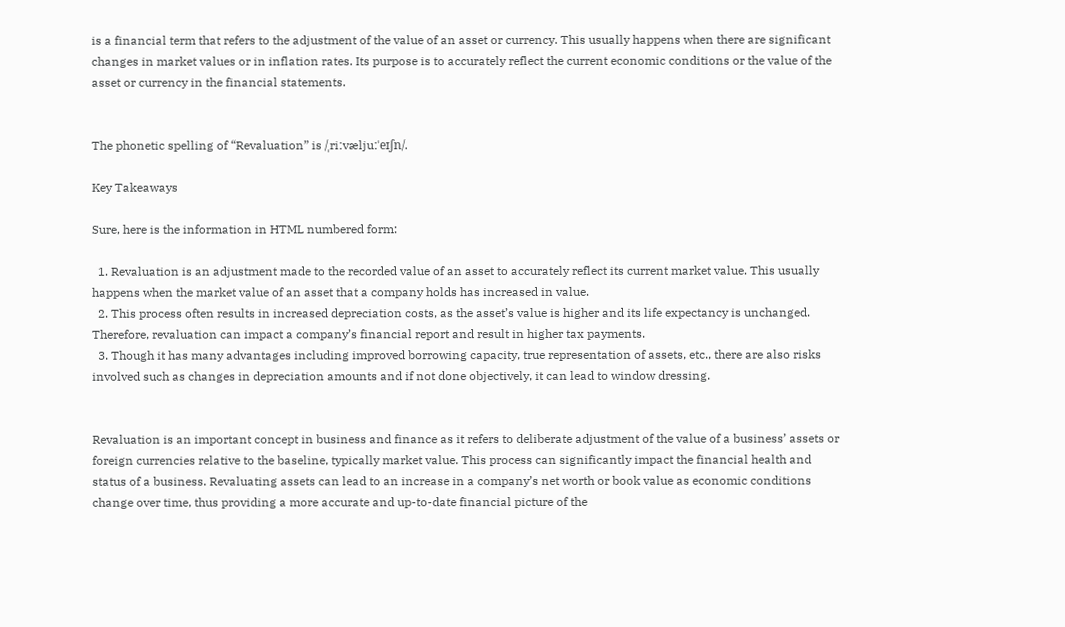is a financial term that refers to the adjustment of the value of an asset or currency. This usually happens when there are significant changes in market values or in inflation rates. Its purpose is to accurately reflect the current economic conditions or the value of the asset or currency in the financial statements.


The phonetic spelling of “Revaluation” is /ˌriːvæljuːˈeɪʃn/.

Key Takeaways

Sure, here is the information in HTML numbered form:

  1. Revaluation is an adjustment made to the recorded value of an asset to accurately reflect its current market value. This usually happens when the market value of an asset that a company holds has increased in value.
  2. This process often results in increased depreciation costs, as the asset’s value is higher and its life expectancy is unchanged. Therefore, revaluation can impact a company’s financial report and result in higher tax payments.
  3. Though it has many advantages including improved borrowing capacity, true representation of assets, etc., there are also risks involved such as changes in depreciation amounts and if not done objectively, it can lead to window dressing.


Revaluation is an important concept in business and finance as it refers to deliberate adjustment of the value of a business’ assets or foreign currencies relative to the baseline, typically market value. This process can significantly impact the financial health and status of a business. Revaluating assets can lead to an increase in a company’s net worth or book value as economic conditions change over time, thus providing a more accurate and up-to-date financial picture of the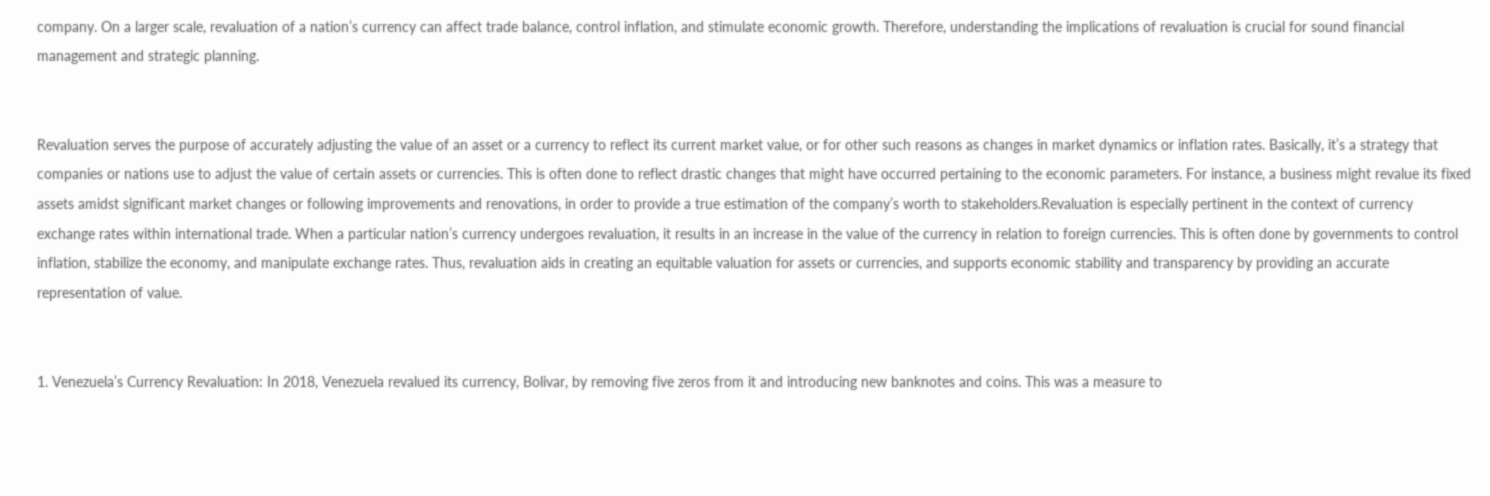company. On a larger scale, revaluation of a nation’s currency can affect trade balance, control inflation, and stimulate economic growth. Therefore, understanding the implications of revaluation is crucial for sound financial management and strategic planning.


Revaluation serves the purpose of accurately adjusting the value of an asset or a currency to reflect its current market value, or for other such reasons as changes in market dynamics or inflation rates. Basically, it’s a strategy that companies or nations use to adjust the value of certain assets or currencies. This is often done to reflect drastic changes that might have occurred pertaining to the economic parameters. For instance, a business might revalue its fixed assets amidst significant market changes or following improvements and renovations, in order to provide a true estimation of the company’s worth to stakeholders.Revaluation is especially pertinent in the context of currency exchange rates within international trade. When a particular nation’s currency undergoes revaluation, it results in an increase in the value of the currency in relation to foreign currencies. This is often done by governments to control inflation, stabilize the economy, and manipulate exchange rates. Thus, revaluation aids in creating an equitable valuation for assets or currencies, and supports economic stability and transparency by providing an accurate representation of value.


1. Venezuela’s Currency Revaluation: In 2018, Venezuela revalued its currency, Bolivar, by removing five zeros from it and introducing new banknotes and coins. This was a measure to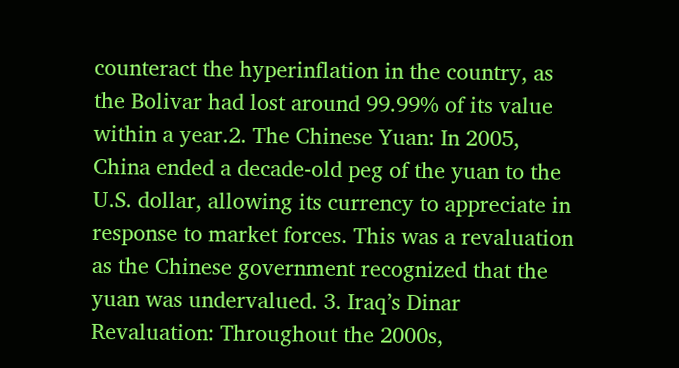counteract the hyperinflation in the country, as the Bolivar had lost around 99.99% of its value within a year.2. The Chinese Yuan: In 2005, China ended a decade-old peg of the yuan to the U.S. dollar, allowing its currency to appreciate in response to market forces. This was a revaluation as the Chinese government recognized that the yuan was undervalued. 3. Iraq’s Dinar Revaluation: Throughout the 2000s,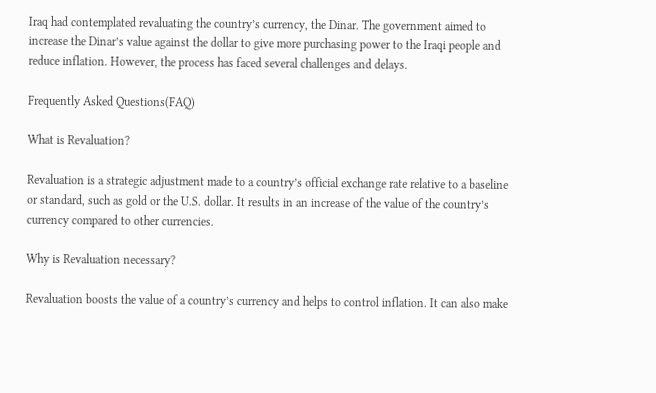Iraq had contemplated revaluating the country’s currency, the Dinar. The government aimed to increase the Dinar’s value against the dollar to give more purchasing power to the Iraqi people and reduce inflation. However, the process has faced several challenges and delays.

Frequently Asked Questions(FAQ)

What is Revaluation?

Revaluation is a strategic adjustment made to a country’s official exchange rate relative to a baseline or standard, such as gold or the U.S. dollar. It results in an increase of the value of the country’s currency compared to other currencies.

Why is Revaluation necessary?

Revaluation boosts the value of a country’s currency and helps to control inflation. It can also make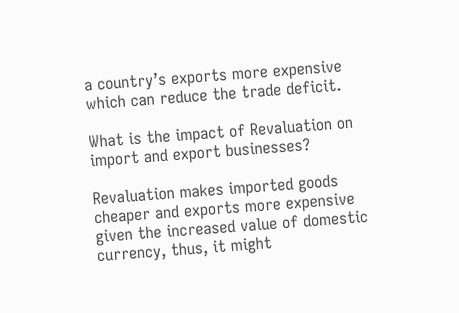a country’s exports more expensive which can reduce the trade deficit.

What is the impact of Revaluation on import and export businesses?

Revaluation makes imported goods cheaper and exports more expensive given the increased value of domestic currency, thus, it might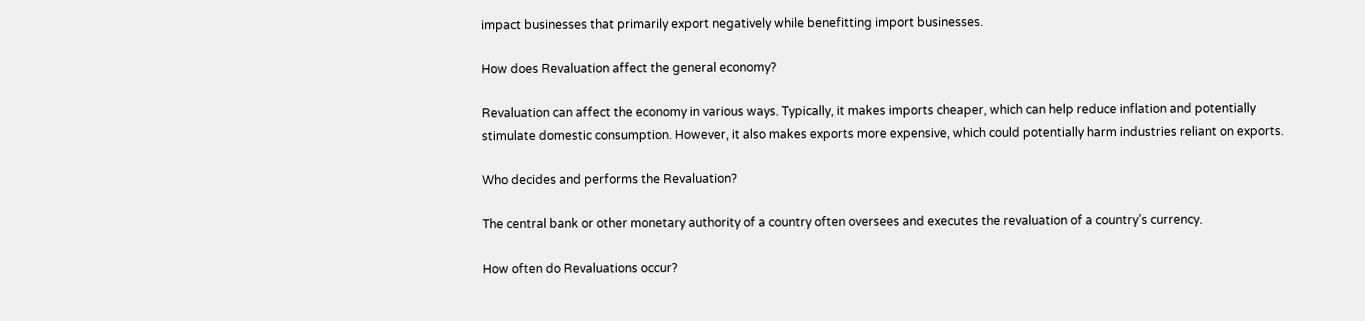impact businesses that primarily export negatively while benefitting import businesses.

How does Revaluation affect the general economy?

Revaluation can affect the economy in various ways. Typically, it makes imports cheaper, which can help reduce inflation and potentially stimulate domestic consumption. However, it also makes exports more expensive, which could potentially harm industries reliant on exports.

Who decides and performs the Revaluation?

The central bank or other monetary authority of a country often oversees and executes the revaluation of a country’s currency.

How often do Revaluations occur?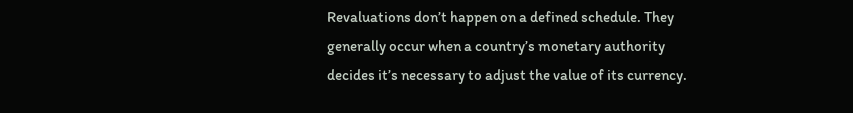Revaluations don’t happen on a defined schedule. They generally occur when a country’s monetary authority decides it’s necessary to adjust the value of its currency.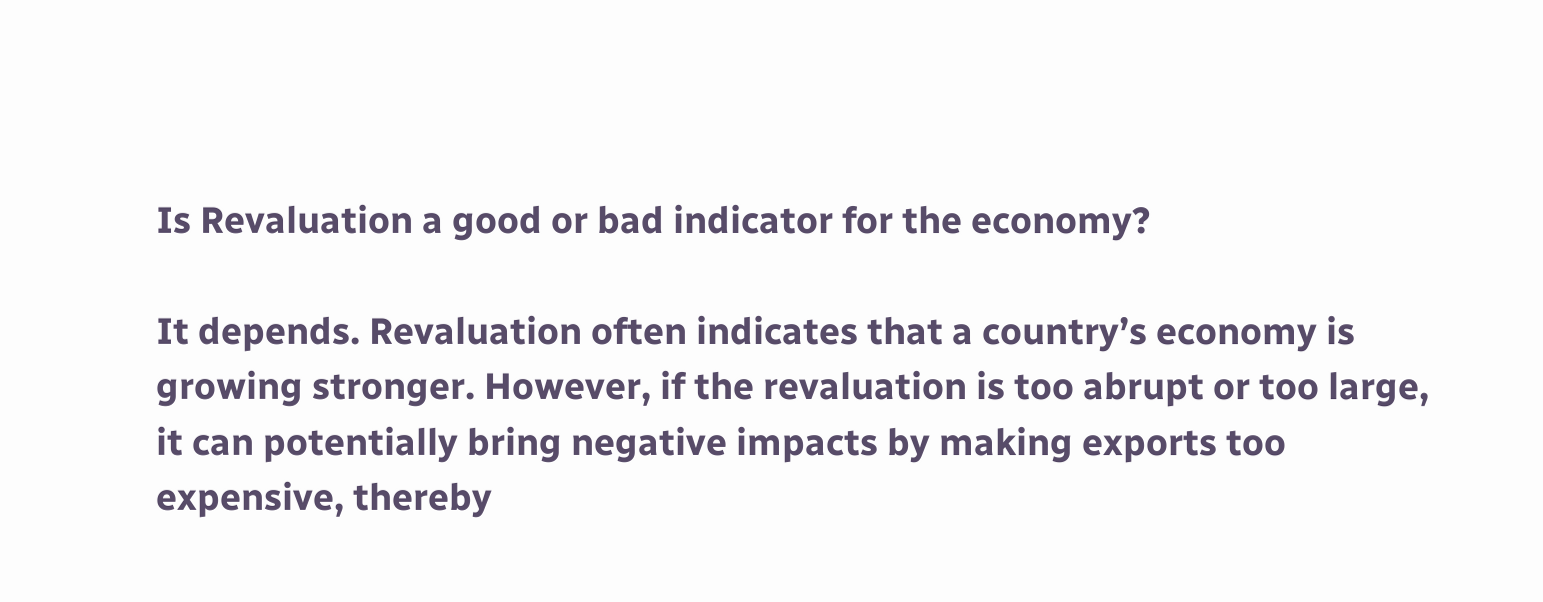Is Revaluation a good or bad indicator for the economy?

It depends. Revaluation often indicates that a country’s economy is growing stronger. However, if the revaluation is too abrupt or too large, it can potentially bring negative impacts by making exports too expensive, thereby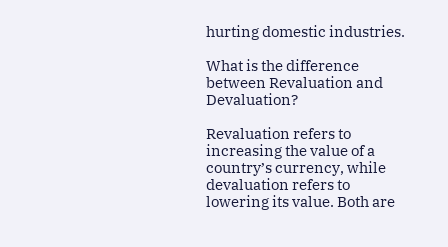hurting domestic industries.

What is the difference between Revaluation and Devaluation?

Revaluation refers to increasing the value of a country’s currency, while devaluation refers to lowering its value. Both are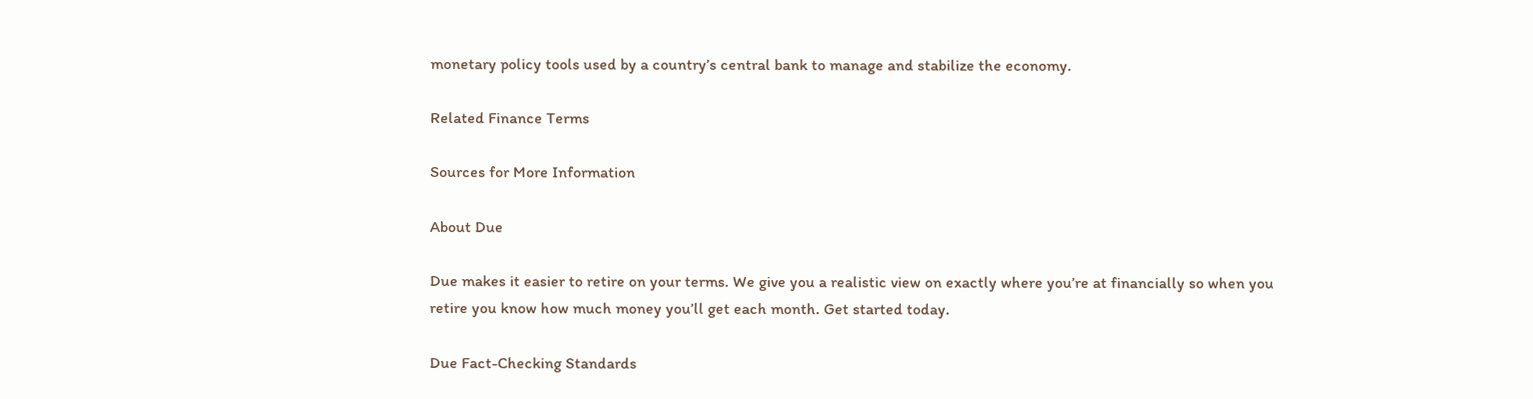monetary policy tools used by a country’s central bank to manage and stabilize the economy.

Related Finance Terms

Sources for More Information

About Due

Due makes it easier to retire on your terms. We give you a realistic view on exactly where you’re at financially so when you retire you know how much money you’ll get each month. Get started today.

Due Fact-Checking Standards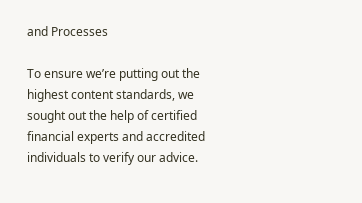and Processes

To ensure we’re putting out the highest content standards, we sought out the help of certified financial experts and accredited individuals to verify our advice.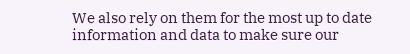We also rely on them for the most up to date information and data to make sure our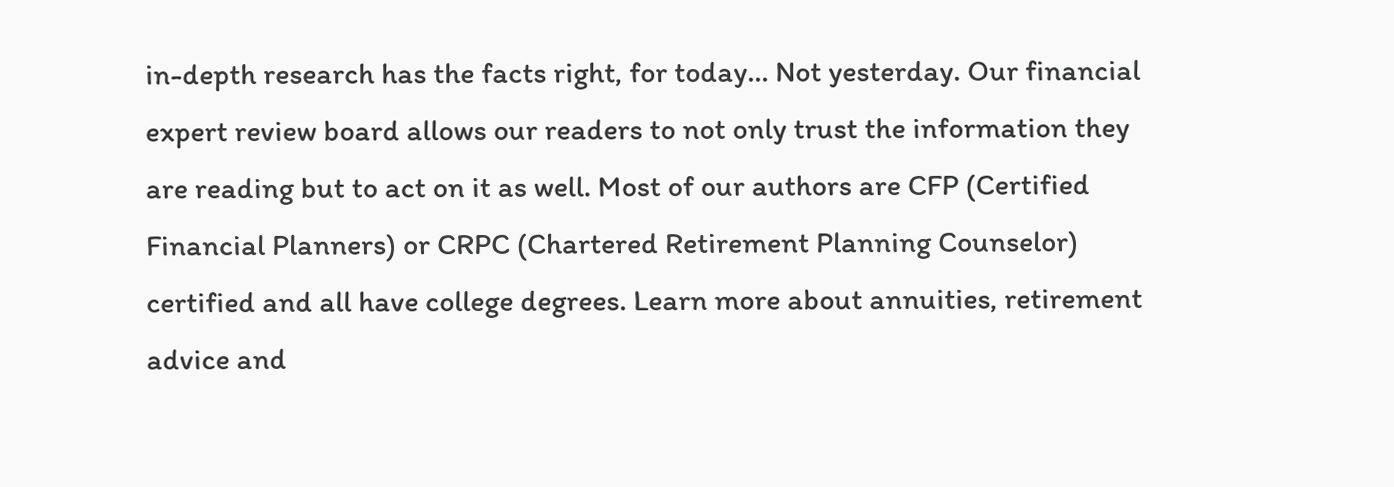in-depth research has the facts right, for today… Not yesterday. Our financial expert review board allows our readers to not only trust the information they are reading but to act on it as well. Most of our authors are CFP (Certified Financial Planners) or CRPC (Chartered Retirement Planning Counselor) certified and all have college degrees. Learn more about annuities, retirement advice and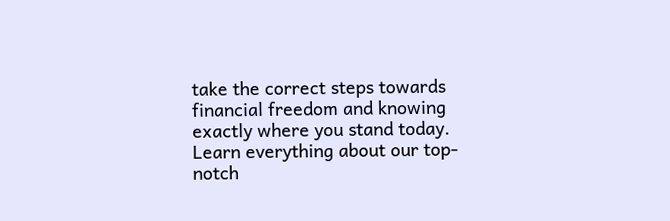take the correct steps towards financial freedom and knowing exactly where you stand today. Learn everything about our top-notch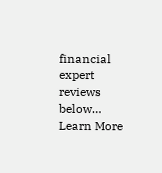financial expert reviews below… Learn More